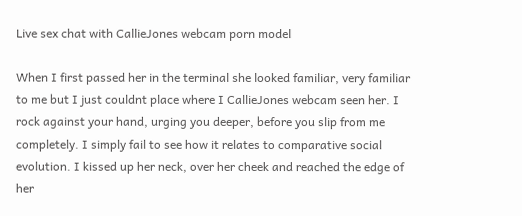Live sex chat with CallieJones webcam porn model

When I first passed her in the terminal she looked familiar, very familiar to me but I just couldnt place where I CallieJones webcam seen her. I rock against your hand, urging you deeper, before you slip from me completely. I simply fail to see how it relates to comparative social evolution. I kissed up her neck, over her cheek and reached the edge of her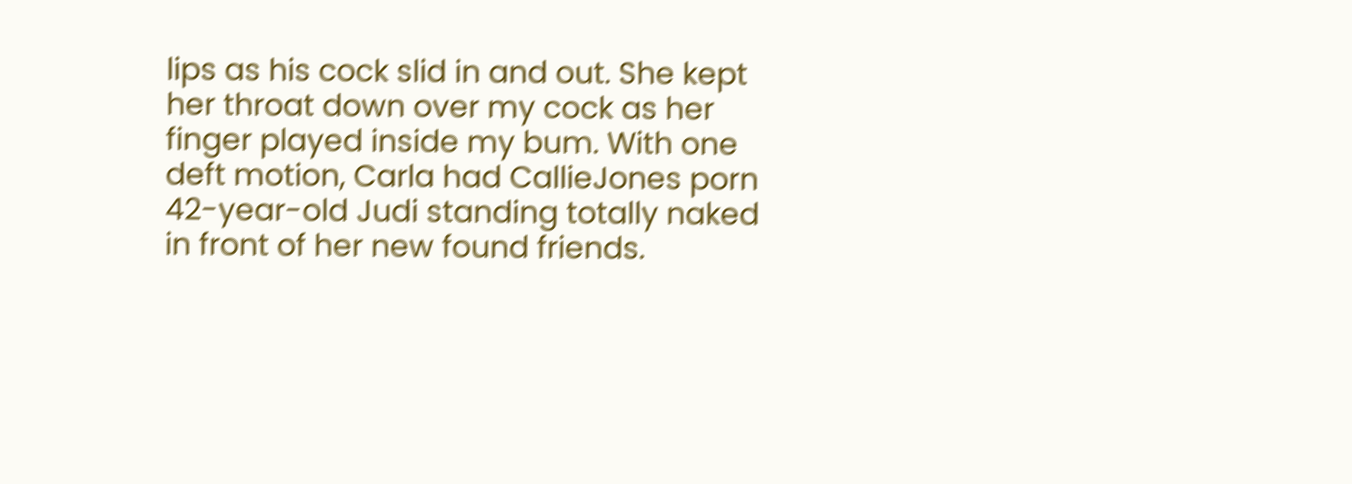lips as his cock slid in and out. She kept her throat down over my cock as her finger played inside my bum. With one deft motion, Carla had CallieJones porn 42-year-old Judi standing totally naked in front of her new found friends.